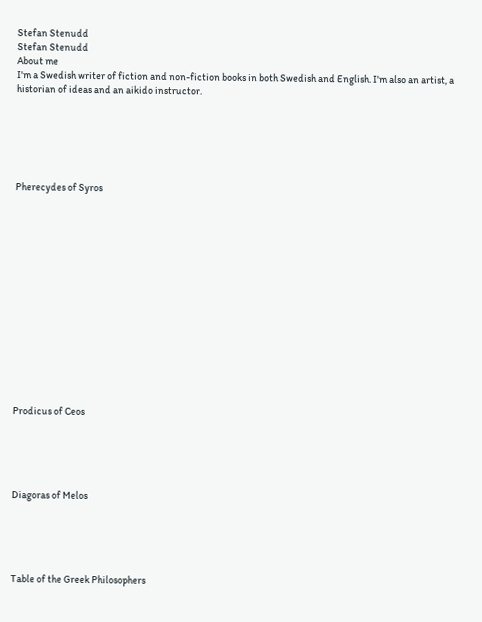Stefan Stenudd
Stefan Stenudd
About me
I'm a Swedish writer of fiction and non-fiction books in both Swedish and English. I'm also an artist, a historian of ideas and an aikido instructor.






Pherecydes of Syros















Prodicus of Ceos





Diagoras of Melos





Table of the Greek Philosophers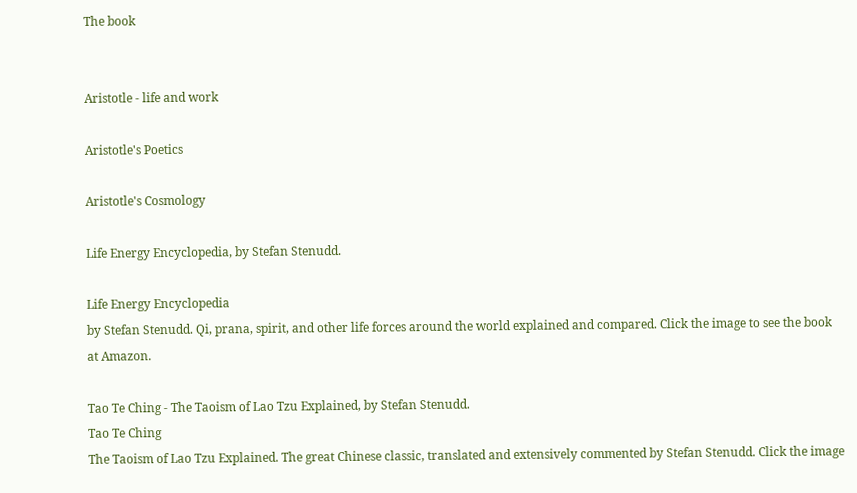The book


Aristotle - life and work

Aristotle's Poetics

Aristotle's Cosmology

Life Energy Encyclopedia, by Stefan Stenudd.

Life Energy Encyclopedia
by Stefan Stenudd. Qi, prana, spirit, and other life forces around the world explained and compared. Click the image to see the book at Amazon.

Tao Te Ching - The Taoism of Lao Tzu Explained, by Stefan Stenudd.
Tao Te Ching
The Taoism of Lao Tzu Explained. The great Chinese classic, translated and extensively commented by Stefan Stenudd. Click the image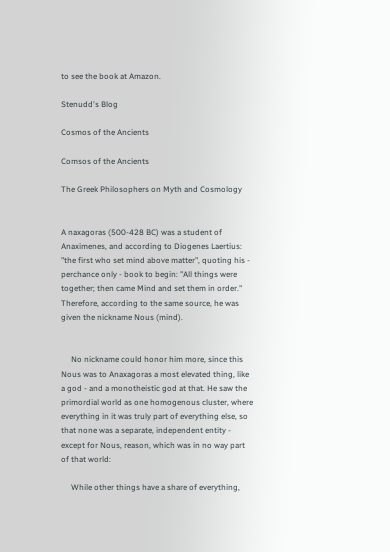to see the book at Amazon.

Stenudd's Blog

Cosmos of the Ancients

Comsos of the Ancients

The Greek Philosophers on Myth and Cosmology


A naxagoras (500-428 BC) was a student of Anaximenes, and according to Diogenes Laertius: "the first who set mind above matter", quoting his - perchance only - book to begin: "All things were together; then came Mind and set them in order." Therefore, according to the same source, he was given the nickname Nous (mind).


     No nickname could honor him more, since this Nous was to Anaxagoras a most elevated thing, like a god - and a monotheistic god at that. He saw the primordial world as one homogenous cluster, where everything in it was truly part of everything else, so that none was a separate, independent entity - except for Nous, reason, which was in no way part of that world:

     While other things have a share of everything,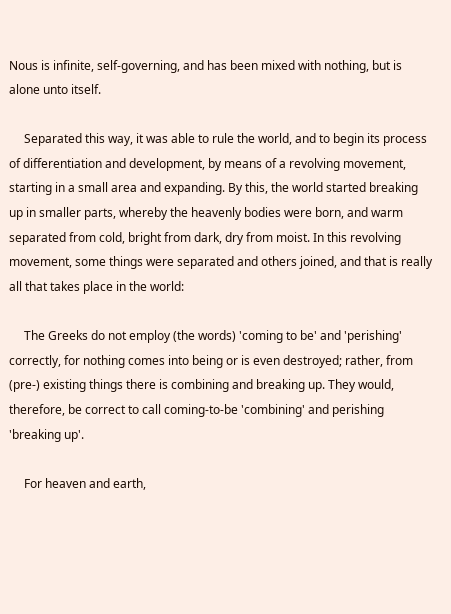Nous is infinite, self-governing, and has been mixed with nothing, but is alone unto itself.

     Separated this way, it was able to rule the world, and to begin its process of differentiation and development, by means of a revolving movement, starting in a small area and expanding. By this, the world started breaking up in smaller parts, whereby the heavenly bodies were born, and warm separated from cold, bright from dark, dry from moist. In this revolving movement, some things were separated and others joined, and that is really all that takes place in the world:

     The Greeks do not employ (the words) 'coming to be' and 'perishing' correctly, for nothing comes into being or is even destroyed; rather, from (pre-) existing things there is combining and breaking up. They would, therefore, be correct to call coming-to-be 'combining' and perishing 'breaking up'.

     For heaven and earth,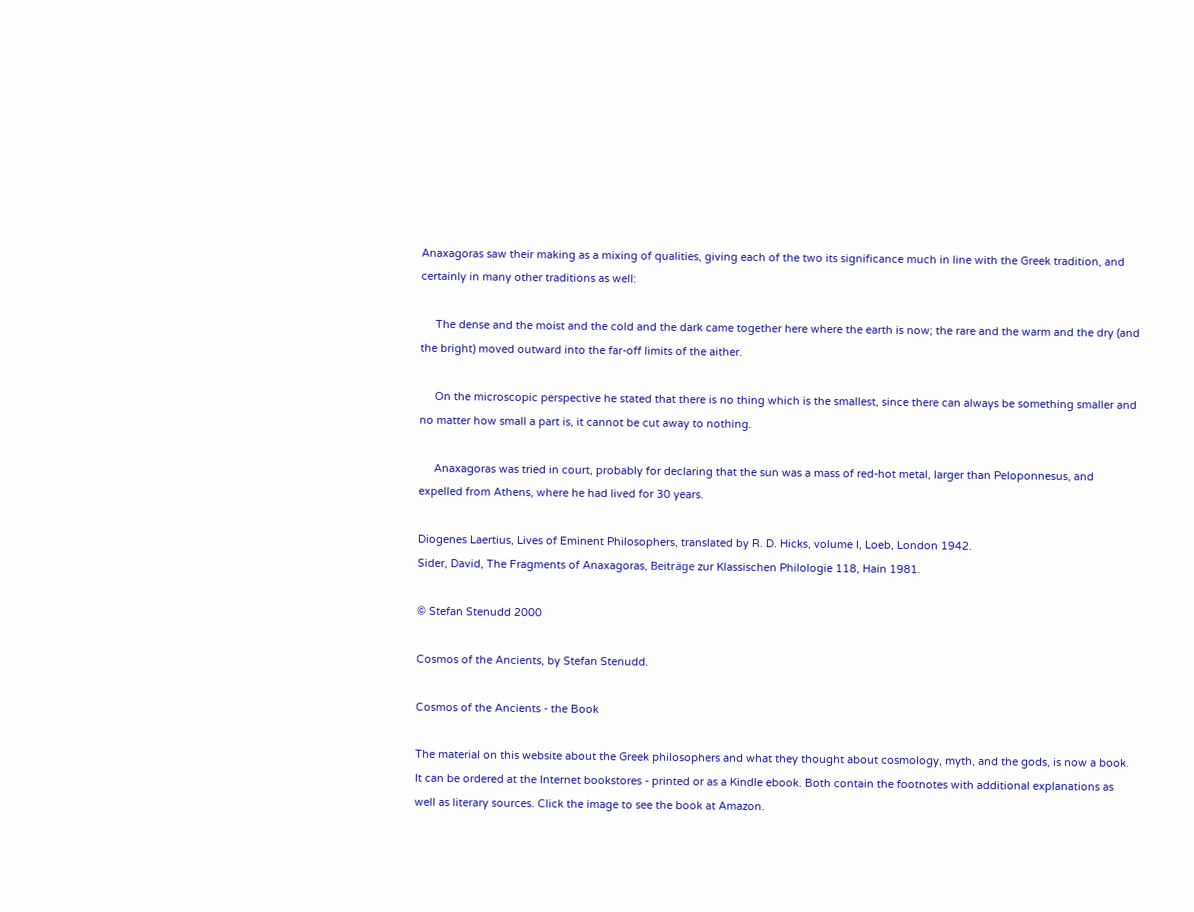Anaxagoras saw their making as a mixing of qualities, giving each of the two its significance much in line with the Greek tradition, and certainly in many other traditions as well:

     The dense and the moist and the cold and the dark came together here where the earth is now; the rare and the warm and the dry (and the bright) moved outward into the far-off limits of the aither.

     On the microscopic perspective he stated that there is no thing which is the smallest, since there can always be something smaller and no matter how small a part is, it cannot be cut away to nothing.

     Anaxagoras was tried in court, probably for declaring that the sun was a mass of red-hot metal, larger than Peloponnesus, and expelled from Athens, where he had lived for 30 years.

Diogenes Laertius, Lives of Eminent Philosophers, translated by R. D. Hicks, volume I, Loeb, London 1942.
Sider, David, The Fragments of Anaxagoras, Beiträge zur Klassischen Philologie 118, Hain 1981.

© Stefan Stenudd 2000

Cosmos of the Ancients, by Stefan Stenudd.

Cosmos of the Ancients - the Book

The material on this website about the Greek philosophers and what they thought about cosmology, myth, and the gods, is now a book. It can be ordered at the Internet bookstores - printed or as a Kindle ebook. Both contain the footnotes with additional explanations as well as literary sources. Click the image to see the book at Amazon.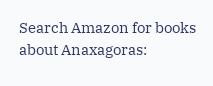Search Amazon for books about Anaxagoras: